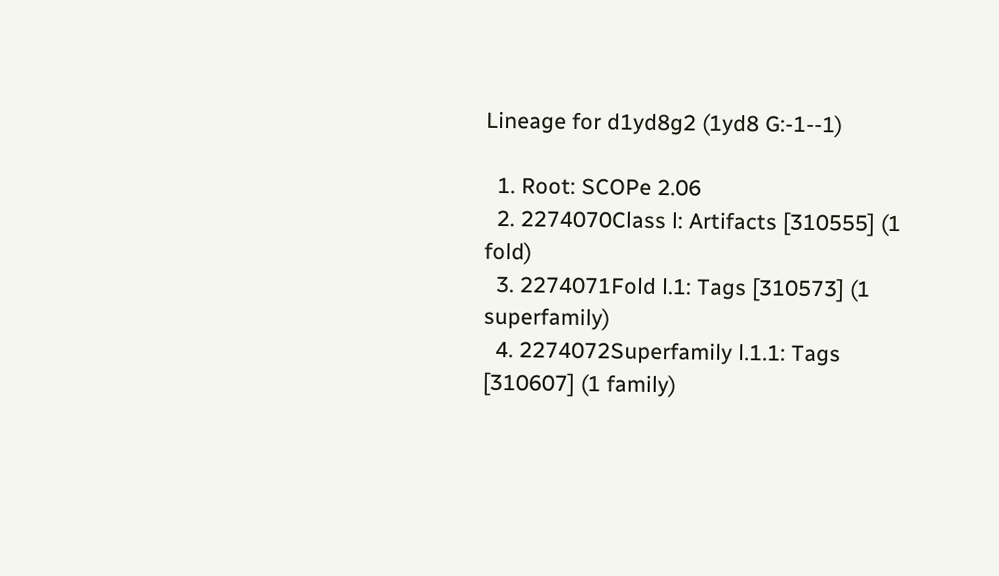Lineage for d1yd8g2 (1yd8 G:-1--1)

  1. Root: SCOPe 2.06
  2. 2274070Class l: Artifacts [310555] (1 fold)
  3. 2274071Fold l.1: Tags [310573] (1 superfamily)
  4. 2274072Superfamily l.1.1: Tags [310607] (1 family)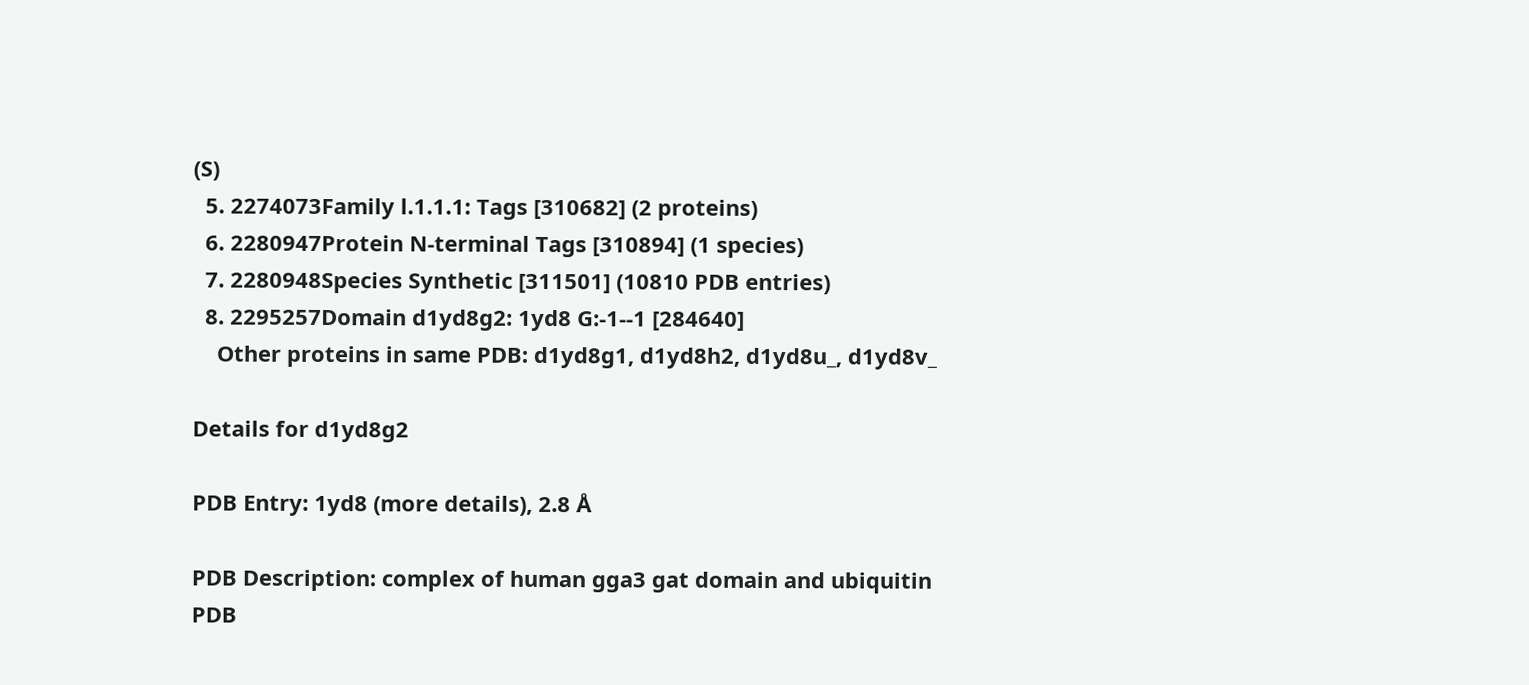(S)
  5. 2274073Family l.1.1.1: Tags [310682] (2 proteins)
  6. 2280947Protein N-terminal Tags [310894] (1 species)
  7. 2280948Species Synthetic [311501] (10810 PDB entries)
  8. 2295257Domain d1yd8g2: 1yd8 G:-1--1 [284640]
    Other proteins in same PDB: d1yd8g1, d1yd8h2, d1yd8u_, d1yd8v_

Details for d1yd8g2

PDB Entry: 1yd8 (more details), 2.8 Å

PDB Description: complex of human gga3 gat domain and ubiquitin
PDB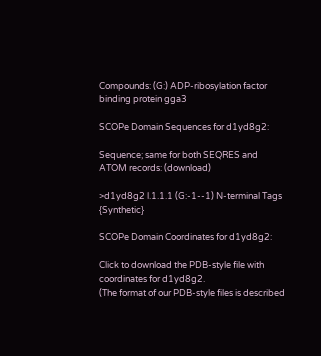Compounds: (G:) ADP-ribosylation factor binding protein gga3

SCOPe Domain Sequences for d1yd8g2:

Sequence; same for both SEQRES and ATOM records: (download)

>d1yd8g2 l.1.1.1 (G:-1--1) N-terminal Tags {Synthetic}

SCOPe Domain Coordinates for d1yd8g2:

Click to download the PDB-style file with coordinates for d1yd8g2.
(The format of our PDB-style files is described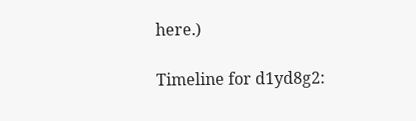here.)

Timeline for d1yd8g2: